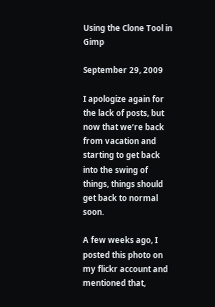Using the Clone Tool in Gimp

September 29, 2009

I apologize again for the lack of posts, but now that we’re back from vacation and starting to get back into the swing of things, things should get back to normal soon.

A few weeks ago, I posted this photo on my flickr account and mentioned that,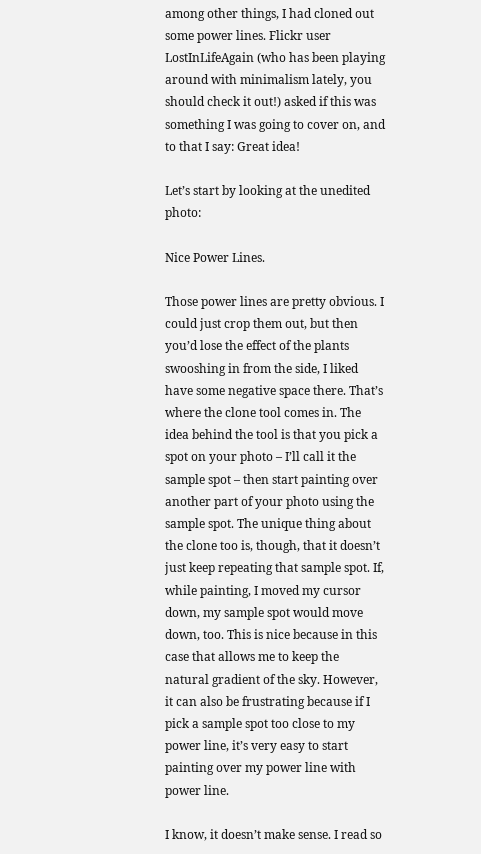among other things, I had cloned out some power lines. Flickr user LostInLifeAgain (who has been playing around with minimalism lately, you should check it out!) asked if this was something I was going to cover on, and to that I say: Great idea!

Let’s start by looking at the unedited photo:

Nice Power Lines.

Those power lines are pretty obvious. I could just crop them out, but then you’d lose the effect of the plants swooshing in from the side, I liked have some negative space there. That’s where the clone tool comes in. The idea behind the tool is that you pick a spot on your photo – I’ll call it the sample spot – then start painting over another part of your photo using the sample spot. The unique thing about the clone too is, though, that it doesn’t just keep repeating that sample spot. If, while painting, I moved my cursor down, my sample spot would move down, too. This is nice because in this case that allows me to keep the natural gradient of the sky. However, it can also be frustrating because if I pick a sample spot too close to my power line, it’s very easy to start painting over my power line with power line.

I know, it doesn’t make sense. I read so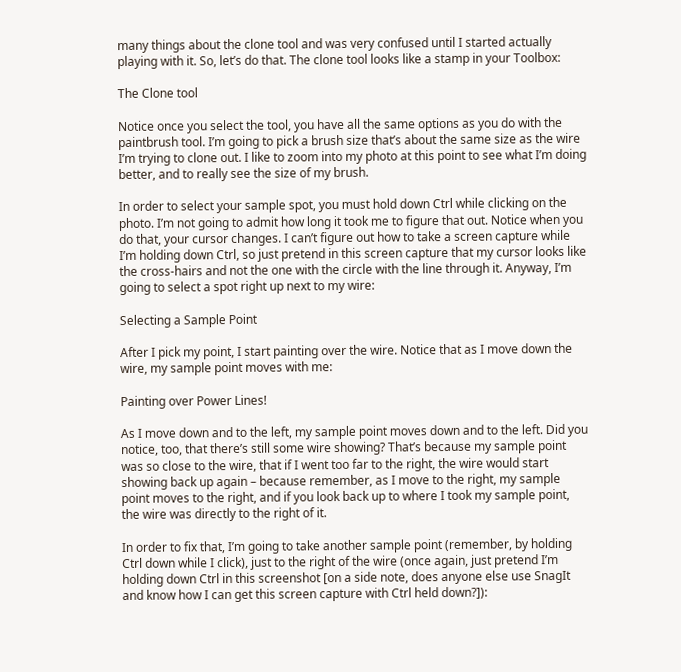many things about the clone tool and was very confused until I started actually playing with it. So, let’s do that. The clone tool looks like a stamp in your Toolbox:

The Clone tool

Notice once you select the tool, you have all the same options as you do with the paintbrush tool. I’m going to pick a brush size that’s about the same size as the wire I’m trying to clone out. I like to zoom into my photo at this point to see what I’m doing better, and to really see the size of my brush.

In order to select your sample spot, you must hold down Ctrl while clicking on the photo. I’m not going to admit how long it took me to figure that out. Notice when you do that, your cursor changes. I can’t figure out how to take a screen capture while I’m holding down Ctrl, so just pretend in this screen capture that my cursor looks like the cross-hairs and not the one with the circle with the line through it. Anyway, I’m going to select a spot right up next to my wire:

Selecting a Sample Point

After I pick my point, I start painting over the wire. Notice that as I move down the wire, my sample point moves with me:

Painting over Power Lines!

As I move down and to the left, my sample point moves down and to the left. Did you notice, too, that there’s still some wire showing? That’s because my sample point was so close to the wire, that if I went too far to the right, the wire would start showing back up again – because remember, as I move to the right, my sample point moves to the right, and if you look back up to where I took my sample point, the wire was directly to the right of it.

In order to fix that, I’m going to take another sample point (remember, by holding Ctrl down while I click), just to the right of the wire (once again, just pretend I’m holding down Ctrl in this screenshot [on a side note, does anyone else use SnagIt and know how I can get this screen capture with Ctrl held down?]):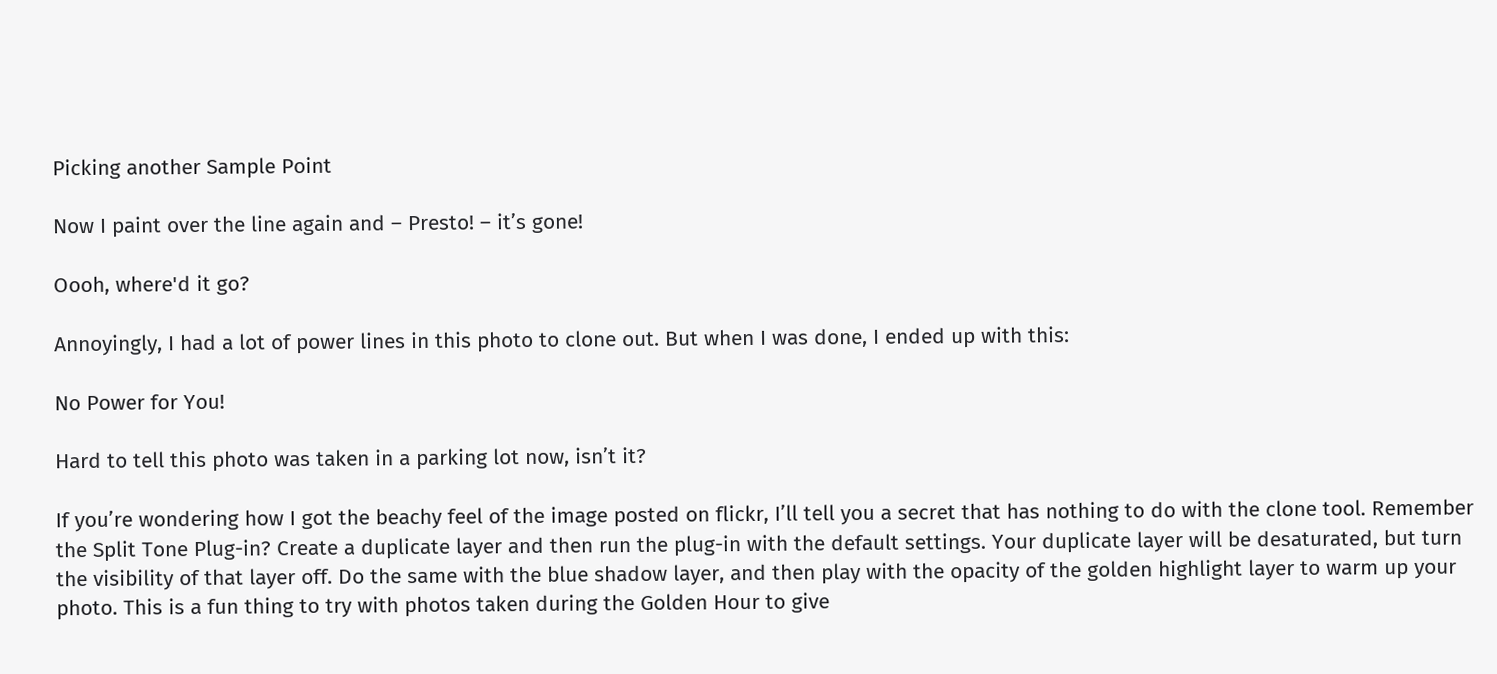Picking another Sample Point

Now I paint over the line again and – Presto! – it’s gone!

Oooh, where'd it go?

Annoyingly, I had a lot of power lines in this photo to clone out. But when I was done, I ended up with this:

No Power for You!

Hard to tell this photo was taken in a parking lot now, isn’t it?

If you’re wondering how I got the beachy feel of the image posted on flickr, I’ll tell you a secret that has nothing to do with the clone tool. Remember the Split Tone Plug-in? Create a duplicate layer and then run the plug-in with the default settings. Your duplicate layer will be desaturated, but turn the visibility of that layer off. Do the same with the blue shadow layer, and then play with the opacity of the golden highlight layer to warm up your photo. This is a fun thing to try with photos taken during the Golden Hour to give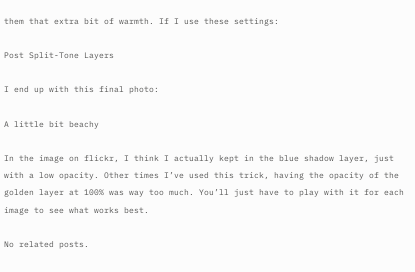them that extra bit of warmth. If I use these settings:

Post Split-Tone Layers

I end up with this final photo:

A little bit beachy

In the image on flickr, I think I actually kept in the blue shadow layer, just with a low opacity. Other times I’ve used this trick, having the opacity of the golden layer at 100% was way too much. You’ll just have to play with it for each image to see what works best.

No related posts.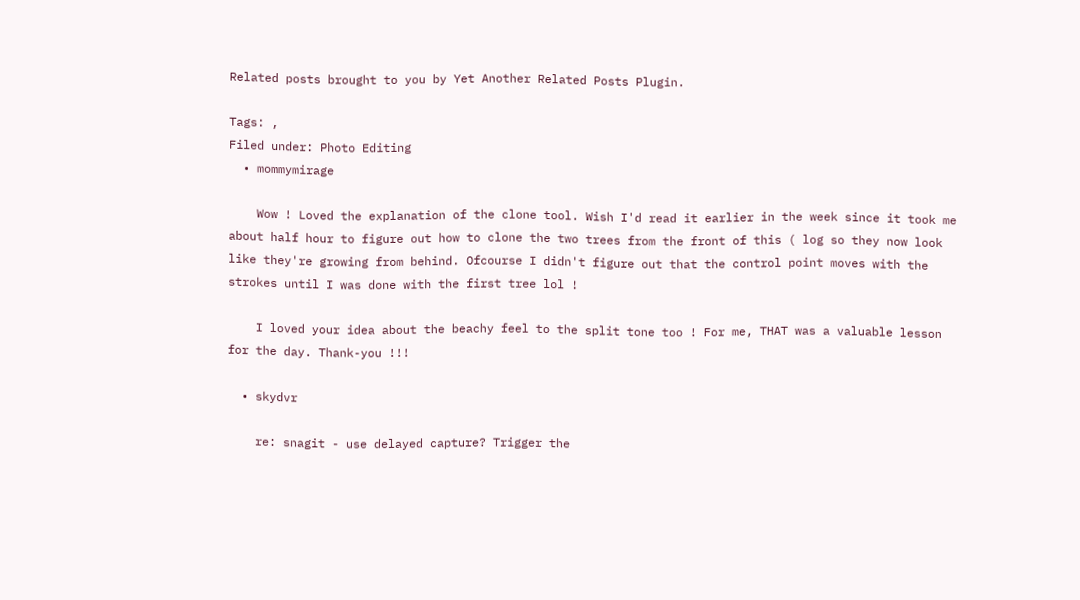Related posts brought to you by Yet Another Related Posts Plugin.

Tags: ,
Filed under: Photo Editing
  • mommymirage

    Wow ! Loved the explanation of the clone tool. Wish I'd read it earlier in the week since it took me about half hour to figure out how to clone the two trees from the front of this ( log so they now look like they're growing from behind. Ofcourse I didn't figure out that the control point moves with the strokes until I was done with the first tree lol !

    I loved your idea about the beachy feel to the split tone too ! For me, THAT was a valuable lesson for the day. Thank-you !!!

  • skydvr

    re: snagit - use delayed capture? Trigger the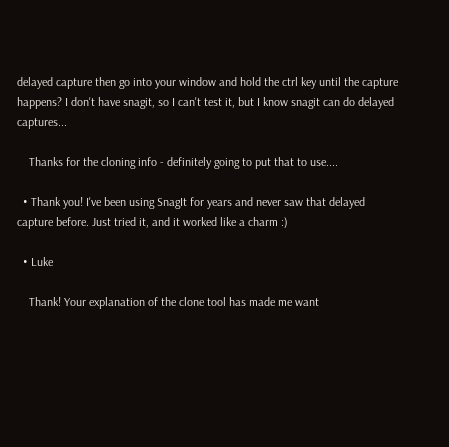delayed capture then go into your window and hold the ctrl key until the capture happens? I don't have snagit, so I can't test it, but I know snagit can do delayed captures...

    Thanks for the cloning info - definitely going to put that to use....

  • Thank you! I've been using SnagIt for years and never saw that delayed capture before. Just tried it, and it worked like a charm :)

  • Luke

    Thank! Your explanation of the clone tool has made me want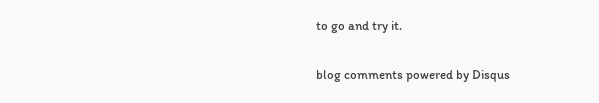to go and try it.

blog comments powered by Disqus